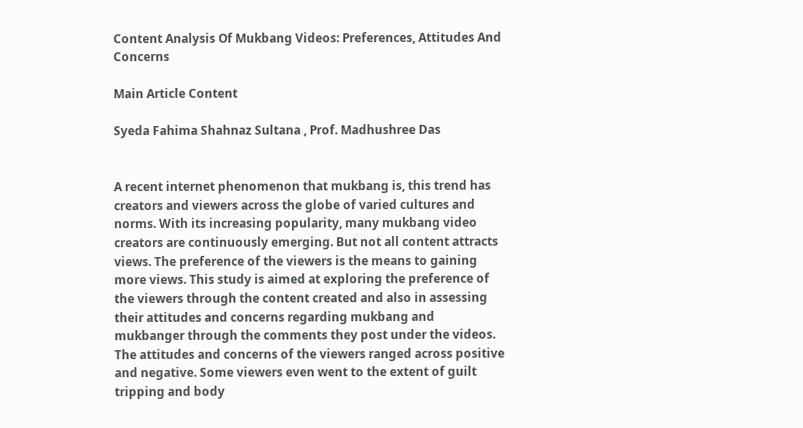Content Analysis Of Mukbang Videos: Preferences, Attitudes And Concerns

Main Article Content

Syeda Fahima Shahnaz Sultana , Prof. Madhushree Das


A recent internet phenomenon that mukbang is, this trend has creators and viewers across the globe of varied cultures and norms. With its increasing popularity, many mukbang video creators are continuously emerging. But not all content attracts views. The preference of the viewers is the means to gaining more views. This study is aimed at exploring the preference of the viewers through the content created and also in assessing their attitudes and concerns regarding mukbang and mukbanger through the comments they post under the videos. The attitudes and concerns of the viewers ranged across positive and negative. Some viewers even went to the extent of guilt tripping and body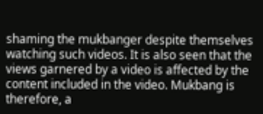shaming the mukbanger despite themselves watching such videos. It is also seen that the views garnered by a video is affected by the content included in the video. Mukbang is therefore, a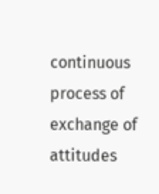continuous process of exchange of attitudes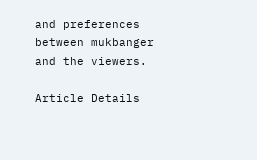and preferences between mukbanger and the viewers.

Article Details